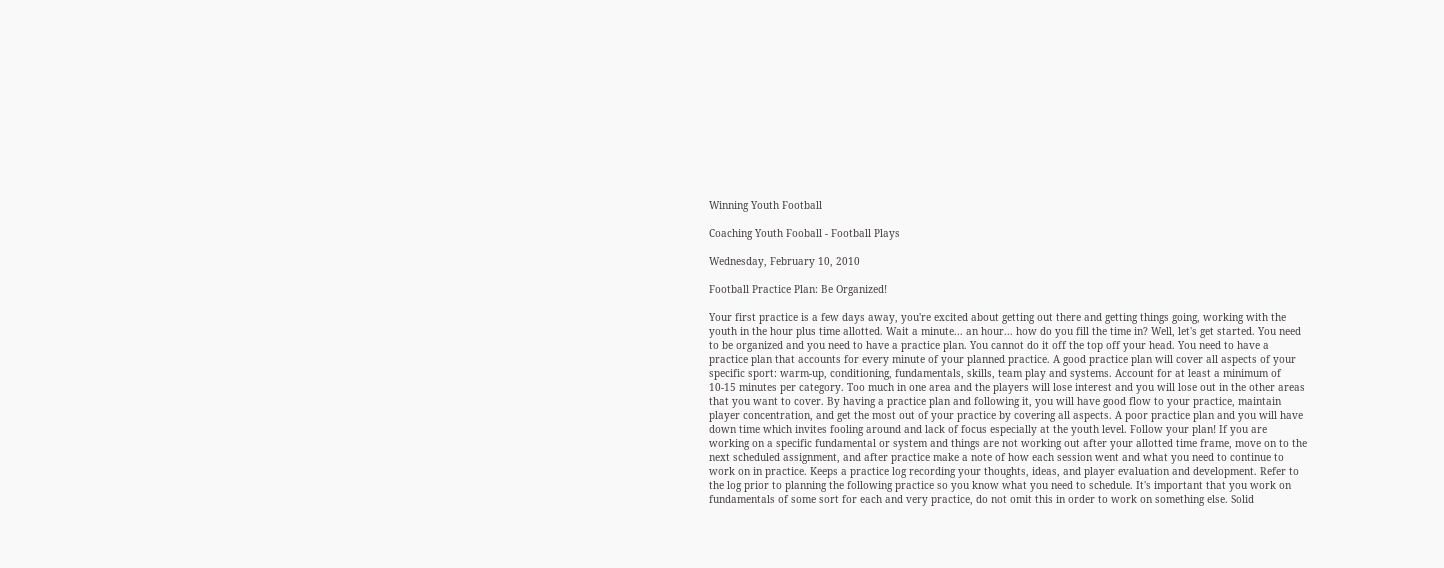Winning Youth Football

Coaching Youth Fooball - Football Plays

Wednesday, February 10, 2010

Football Practice Plan: Be Organized!

Your first practice is a few days away, you're excited about getting out there and getting things going, working with the youth in the hour plus time allotted. Wait a minute... an hour... how do you fill the time in? Well, let's get started. You need to be organized and you need to have a practice plan. You cannot do it off the top off your head. You need to have a practice plan that accounts for every minute of your planned practice. A good practice plan will cover all aspects of your specific sport: warm-up, conditioning, fundamentals, skills, team play and systems. Account for at least a minimum of 10-15 minutes per category. Too much in one area and the players will lose interest and you will lose out in the other areas that you want to cover. By having a practice plan and following it, you will have good flow to your practice, maintain player concentration, and get the most out of your practice by covering all aspects. A poor practice plan and you will have down time which invites fooling around and lack of focus especially at the youth level. Follow your plan! If you are working on a specific fundamental or system and things are not working out after your allotted time frame, move on to the next scheduled assignment, and after practice make a note of how each session went and what you need to continue to work on in practice. Keeps a practice log recording your thoughts, ideas, and player evaluation and development. Refer to the log prior to planning the following practice so you know what you need to schedule. It's important that you work on fundamentals of some sort for each and very practice, do not omit this in order to work on something else. Solid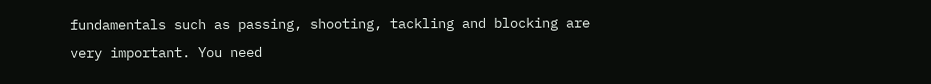fundamentals such as passing, shooting, tackling and blocking are very important. You need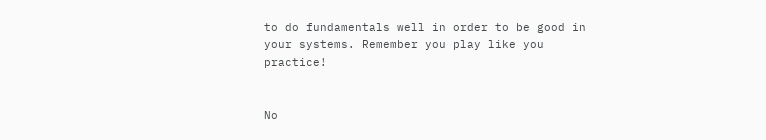to do fundamentals well in order to be good in your systems. Remember you play like you practice!


No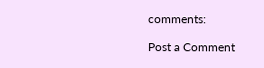comments:

Post a Comment